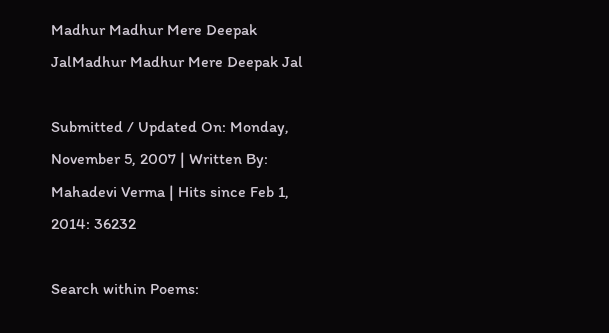Madhur Madhur Mere Deepak JalMadhur Madhur Mere Deepak Jal

Submitted / Updated On: Monday, November 5, 2007 | Written By: Mahadevi Verma | Hits since Feb 1, 2014: 36232

Search within Poems: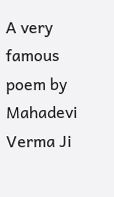A very famous poem by Mahadevi Verma Ji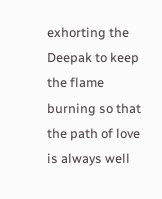exhorting the Deepak to keep the flame burning so that the path of love is always well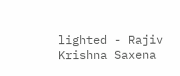lighted - Rajiv Krishna Saxena